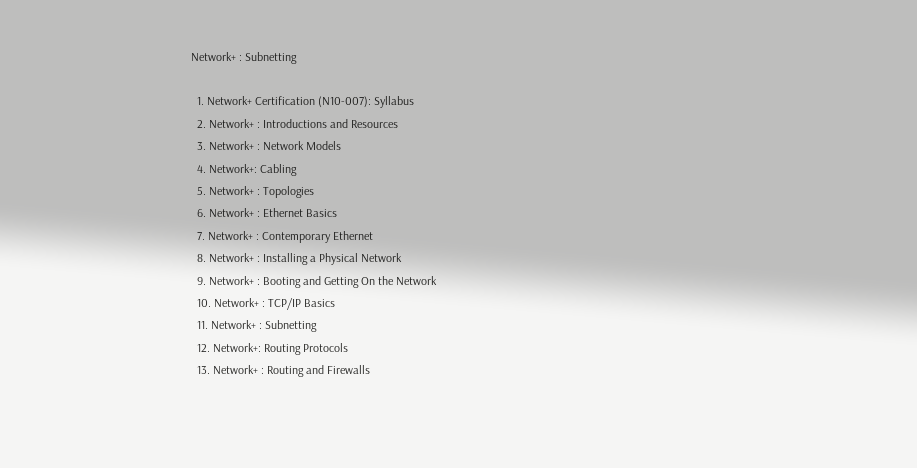Network+ : Subnetting

  1. Network+ Certification (N10-007): Syllabus
  2. Network+ : Introductions and Resources
  3. Network+ : Network Models
  4. Network+: Cabling
  5. Network+ : Topologies
  6. Network+ : Ethernet Basics
  7. Network+ : Contemporary Ethernet
  8. Network+ : Installing a Physical Network
  9. Network+ : Booting and Getting On the Network
  10. Network+ : TCP/IP Basics
  11. Network+ : Subnetting
  12. Network+: Routing Protocols
  13. Network+ : Routing and Firewalls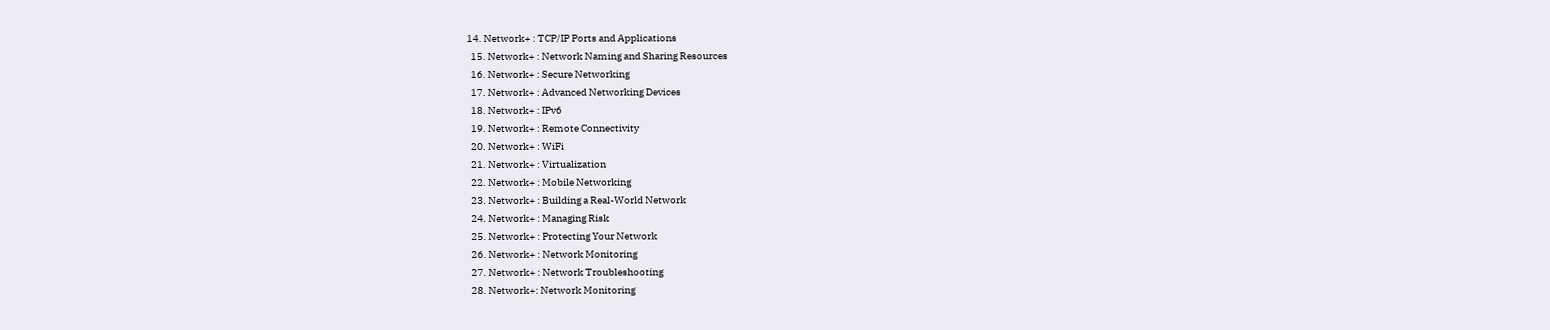14. Network+ : TCP/IP Ports and Applications
  15. Network+ : Network Naming and Sharing Resources
  16. Network+ : Secure Networking
  17. Network+ : Advanced Networking Devices
  18. Network+ : IPv6
  19. Network+ : Remote Connectivity
  20. Network+ : WiFi
  21. Network+ : Virtualization
  22. Network+ : Mobile Networking
  23. Network+ : Building a Real-World Network
  24. Network+ : Managing Risk
  25. Network+ : Protecting Your Network
  26. Network+ : Network Monitoring
  27. Network+ : Network Troubleshooting
  28. Network+: Network Monitoring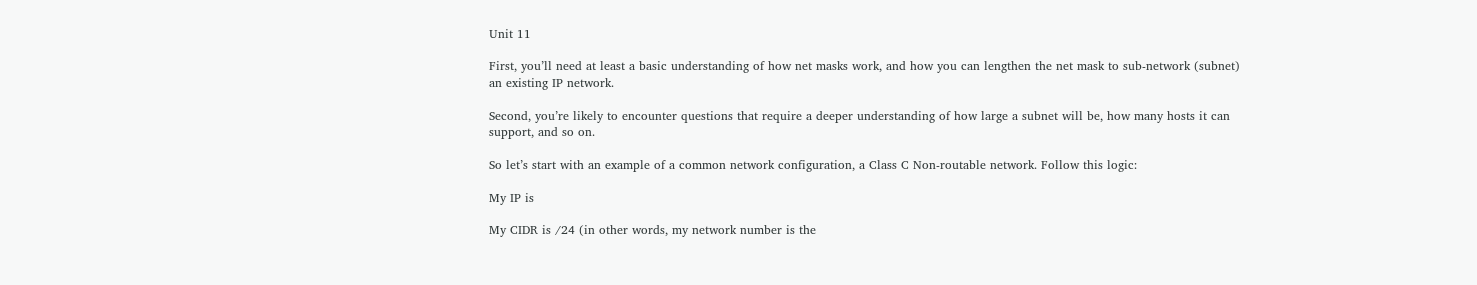Unit 11

First, you’ll need at least a basic understanding of how net masks work, and how you can lengthen the net mask to sub-network (subnet) an existing IP network.

Second, you’re likely to encounter questions that require a deeper understanding of how large a subnet will be, how many hosts it can support, and so on.

So let’s start with an example of a common network configuration, a Class C Non-routable network. Follow this logic:

My IP is

My CIDR is /24 (in other words, my network number is the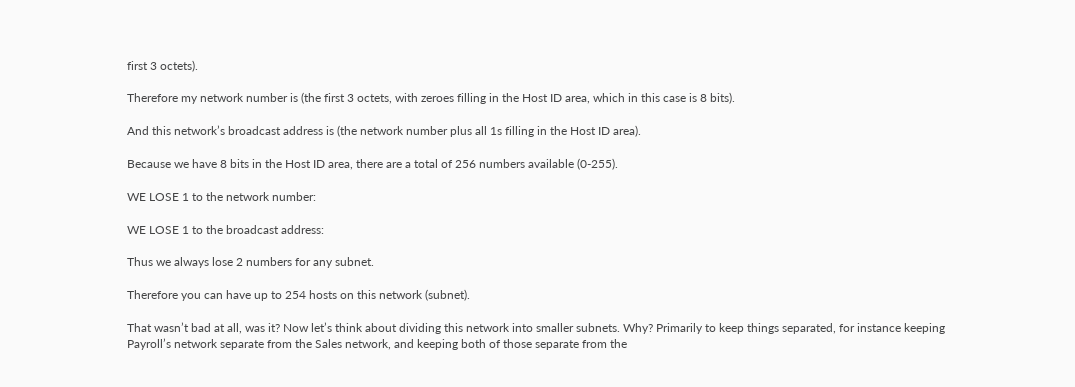first 3 octets).

Therefore my network number is (the first 3 octets, with zeroes filling in the Host ID area, which in this case is 8 bits).

And this network’s broadcast address is (the network number plus all 1s filling in the Host ID area).

Because we have 8 bits in the Host ID area, there are a total of 256 numbers available (0-255).

WE LOSE 1 to the network number:

WE LOSE 1 to the broadcast address:

Thus we always lose 2 numbers for any subnet.

Therefore you can have up to 254 hosts on this network (subnet).

That wasn’t bad at all, was it? Now let’s think about dividing this network into smaller subnets. Why? Primarily to keep things separated, for instance keeping Payroll’s network separate from the Sales network, and keeping both of those separate from the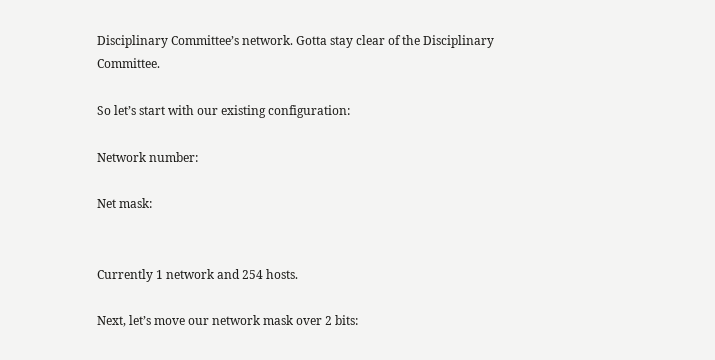Disciplinary Committee’s network. Gotta stay clear of the Disciplinary Committee.

So let’s start with our existing configuration:

Network number:

Net mask:


Currently 1 network and 254 hosts.

Next, let’s move our network mask over 2 bits: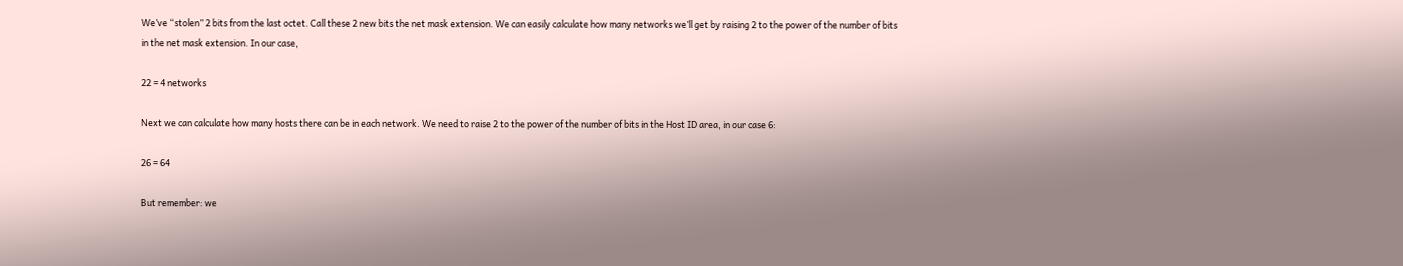We’ve “stolen” 2 bits from the last octet. Call these 2 new bits the net mask extension. We can easily calculate how many networks we’ll get by raising 2 to the power of the number of bits in the net mask extension. In our case,

22 = 4 networks

Next we can calculate how many hosts there can be in each network. We need to raise 2 to the power of the number of bits in the Host ID area, in our case 6:

26 = 64

But remember: we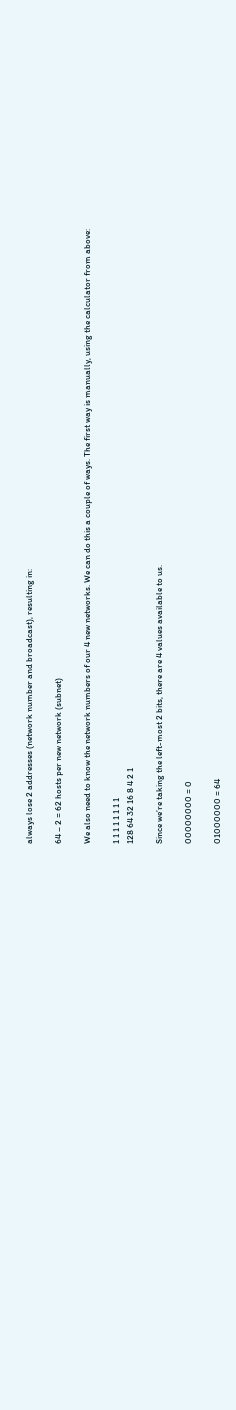always lose 2 addresses (network number and broadcast), resulting in:

64 – 2 = 62 hosts per new network (subnet)

We also need to know the network numbers of our 4 new networks. We can do this a couple of ways. The first way is manually, using the calculator from above:

1 1 1 1 1 1 1 1
128 64 32 16 8 4 2 1

Since we’re taking the left-most 2 bits, there are 4 values available to us.

00000000 = 0

01000000 = 64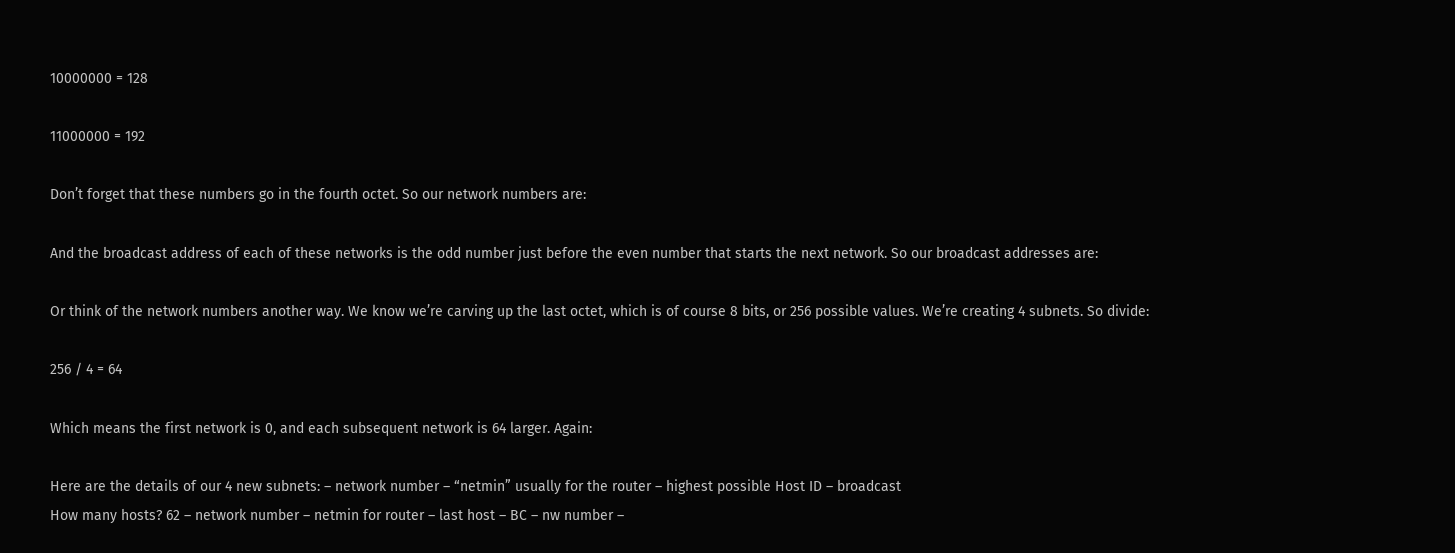10000000 = 128

11000000 = 192

Don’t forget that these numbers go in the fourth octet. So our network numbers are:

And the broadcast address of each of these networks is the odd number just before the even number that starts the next network. So our broadcast addresses are:

Or think of the network numbers another way. We know we’re carving up the last octet, which is of course 8 bits, or 256 possible values. We’re creating 4 subnets. So divide:

256 / 4 = 64

Which means the first network is 0, and each subsequent network is 64 larger. Again:

Here are the details of our 4 new subnets: – network number – “netmin” usually for the router – highest possible Host ID – broadcast
How many hosts? 62 – network number – netmin for router – last host – BC – nw number –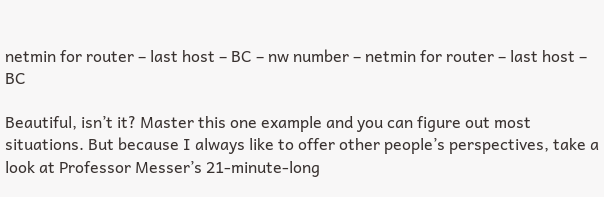netmin for router – last host – BC – nw number – netmin for router – last host – BC

Beautiful, isn’t it? Master this one example and you can figure out most situations. But because I always like to offer other people’s perspectives, take a look at Professor Messer’s 21-minute-long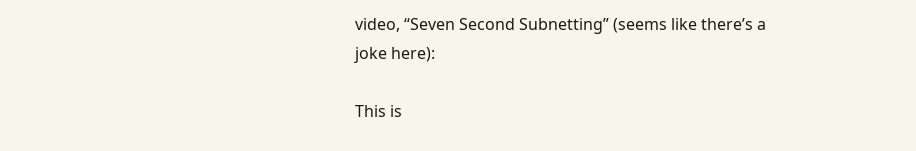video, “Seven Second Subnetting” (seems like there’s a joke here):

This is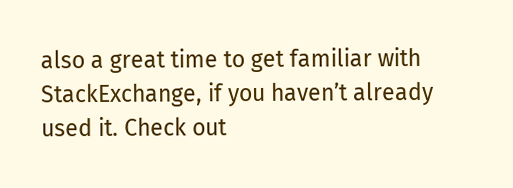also a great time to get familiar with StackExchange, if you haven’t already used it. Check out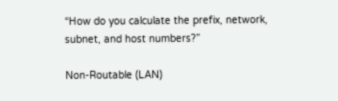“How do you calculate the prefix, network, subnet, and host numbers?”

Non-Routable (LAN)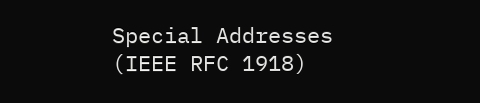Special Addresses (IEEE RFC 1918)